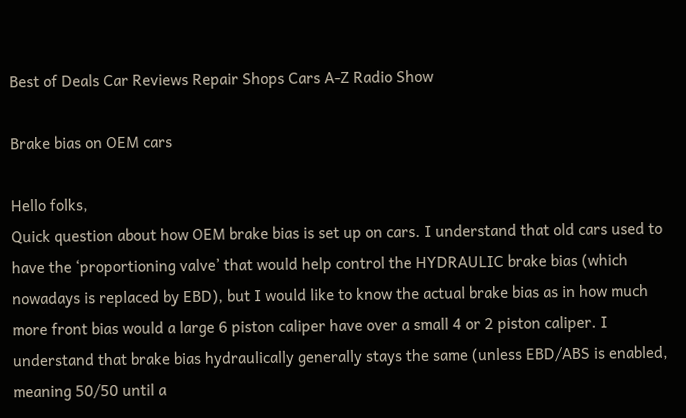Best of Deals Car Reviews Repair Shops Cars A-Z Radio Show

Brake bias on OEM cars

Hello folks,
Quick question about how OEM brake bias is set up on cars. I understand that old cars used to have the ‘proportioning valve’ that would help control the HYDRAULIC brake bias (which nowadays is replaced by EBD), but I would like to know the actual brake bias as in how much more front bias would a large 6 piston caliper have over a small 4 or 2 piston caliper. I understand that brake bias hydraulically generally stays the same (unless EBD/ABS is enabled, meaning 50/50 until a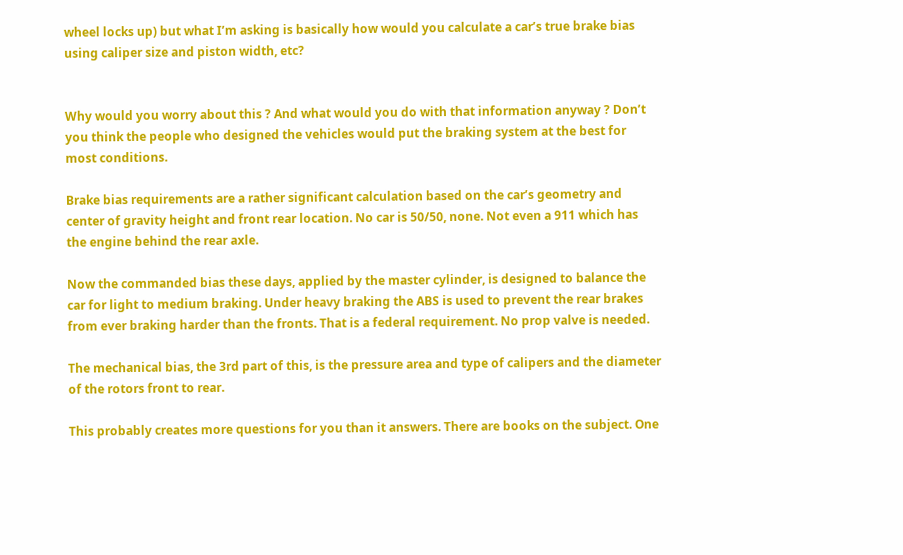wheel locks up) but what I’m asking is basically how would you calculate a car’s true brake bias using caliper size and piston width, etc?


Why would you worry about this ? And what would you do with that information anyway ? Don’t you think the people who designed the vehicles would put the braking system at the best for most conditions.

Brake bias requirements are a rather significant calculation based on the car’s geometry and center of gravity height and front rear location. No car is 50/50, none. Not even a 911 which has the engine behind the rear axle.

Now the commanded bias these days, applied by the master cylinder, is designed to balance the car for light to medium braking. Under heavy braking the ABS is used to prevent the rear brakes from ever braking harder than the fronts. That is a federal requirement. No prop valve is needed.

The mechanical bias, the 3rd part of this, is the pressure area and type of calipers and the diameter of the rotors front to rear.

This probably creates more questions for you than it answers. There are books on the subject. One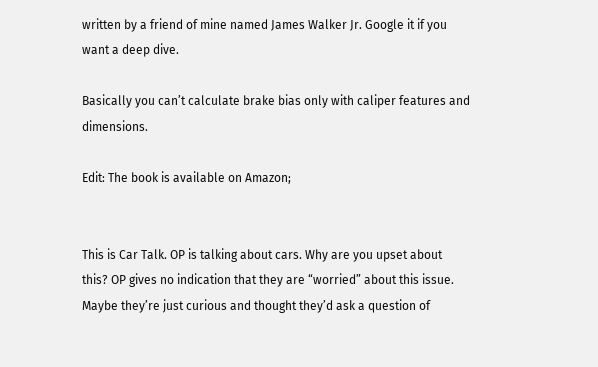written by a friend of mine named James Walker Jr. Google it if you want a deep dive.

Basically you can’t calculate brake bias only with caliper features and dimensions.

Edit: The book is available on Amazon;


This is Car Talk. OP is talking about cars. Why are you upset about this? OP gives no indication that they are “worried” about this issue. Maybe they’re just curious and thought they’d ask a question of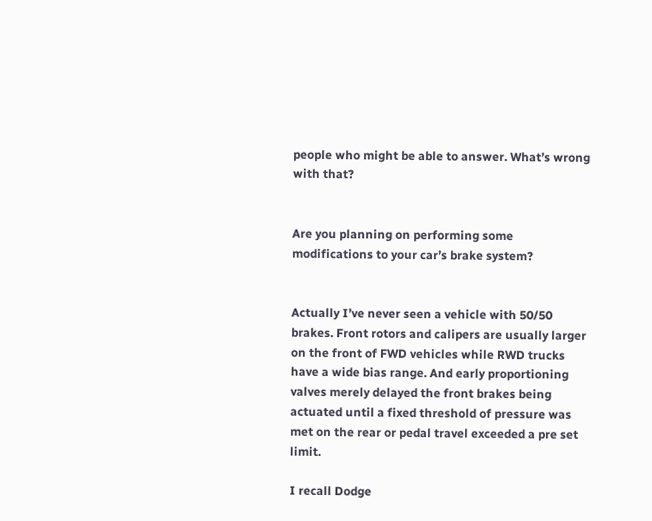people who might be able to answer. What’s wrong with that?


Are you planning on performing some modifications to your car’s brake system?


Actually I’ve never seen a vehicle with 50/50 brakes. Front rotors and calipers are usually larger on the front of FWD vehicles while RWD trucks have a wide bias range. And early proportioning valves merely delayed the front brakes being actuated until a fixed threshold of pressure was met on the rear or pedal travel exceeded a pre set limit.

I recall Dodge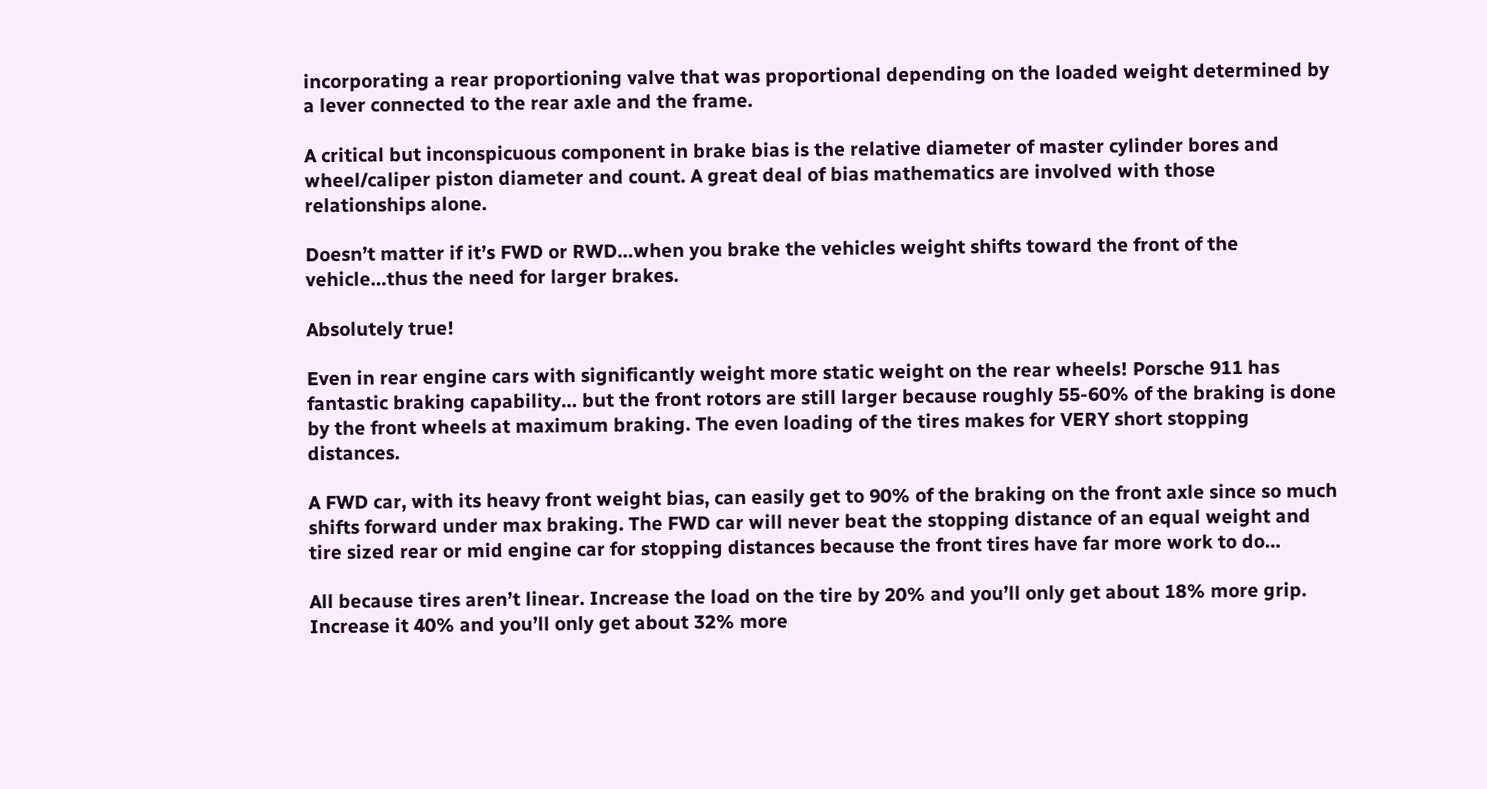incorporating a rear proportioning valve that was proportional depending on the loaded weight determined by a lever connected to the rear axle and the frame.

A critical but inconspicuous component in brake bias is the relative diameter of master cylinder bores and wheel/caliper piston diameter and count. A great deal of bias mathematics are involved with those relationships alone.

Doesn’t matter if it’s FWD or RWD…when you brake the vehicles weight shifts toward the front of the vehicle…thus the need for larger brakes.

Absolutely true!

Even in rear engine cars with significantly weight more static weight on the rear wheels! Porsche 911 has fantastic braking capability… but the front rotors are still larger because roughly 55-60% of the braking is done by the front wheels at maximum braking. The even loading of the tires makes for VERY short stopping distances.

A FWD car, with its heavy front weight bias, can easily get to 90% of the braking on the front axle since so much shifts forward under max braking. The FWD car will never beat the stopping distance of an equal weight and tire sized rear or mid engine car for stopping distances because the front tires have far more work to do…

All because tires aren’t linear. Increase the load on the tire by 20% and you’ll only get about 18% more grip. Increase it 40% and you’ll only get about 32% more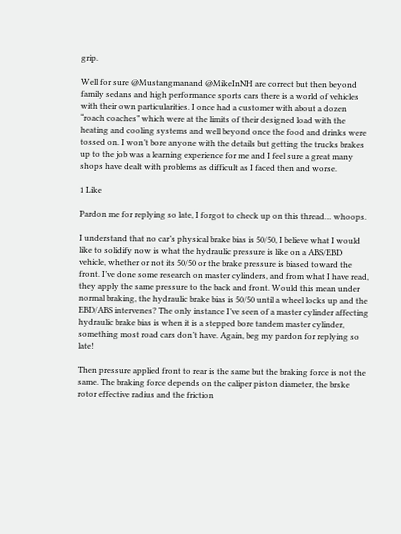grip.

Well for sure @Mustangmanand @MikeInNH are correct but then beyond family sedans and high performance sports cars there is a world of vehicles with their own particularities. I once had a customer with about a dozen “roach coaches” which were at the limits of their designed load with the heating and cooling systems and well beyond once the food and drinks were tossed on. I won’t bore anyone with the details but getting the trucks brakes up to the job was a learning experience for me and I feel sure a great many shops have dealt with problems as difficult as I faced then and worse.

1 Like

Pardon me for replying so late, I forgot to check up on this thread… whoops.

I understand that no car’s physical brake bias is 50/50, I believe what I would like to solidify now is what the hydraulic pressure is like on a ABS/EBD vehicle, whether or not its 50/50 or the brake pressure is biased toward the front. I’ve done some research on master cylinders, and from what I have read, they apply the same pressure to the back and front. Would this mean under normal braking, the hydraulic brake bias is 50/50 until a wheel locks up and the EBD/ABS intervenes? The only instance I’ve seen of a master cylinder affecting hydraulic brake bias is when it is a stepped bore tandem master cylinder, something most road cars don’t have. Again, beg my pardon for replying so late!

Then pressure applied front to rear is the same but the braking force is not the same. The braking force depends on the caliper piston diameter, the brske rotor effective radius and the friction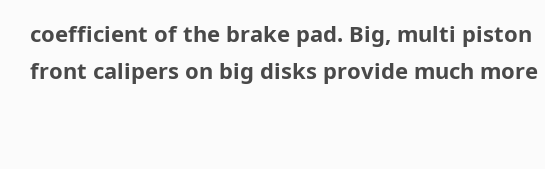coefficient of the brake pad. Big, multi piston front calipers on big disks provide much more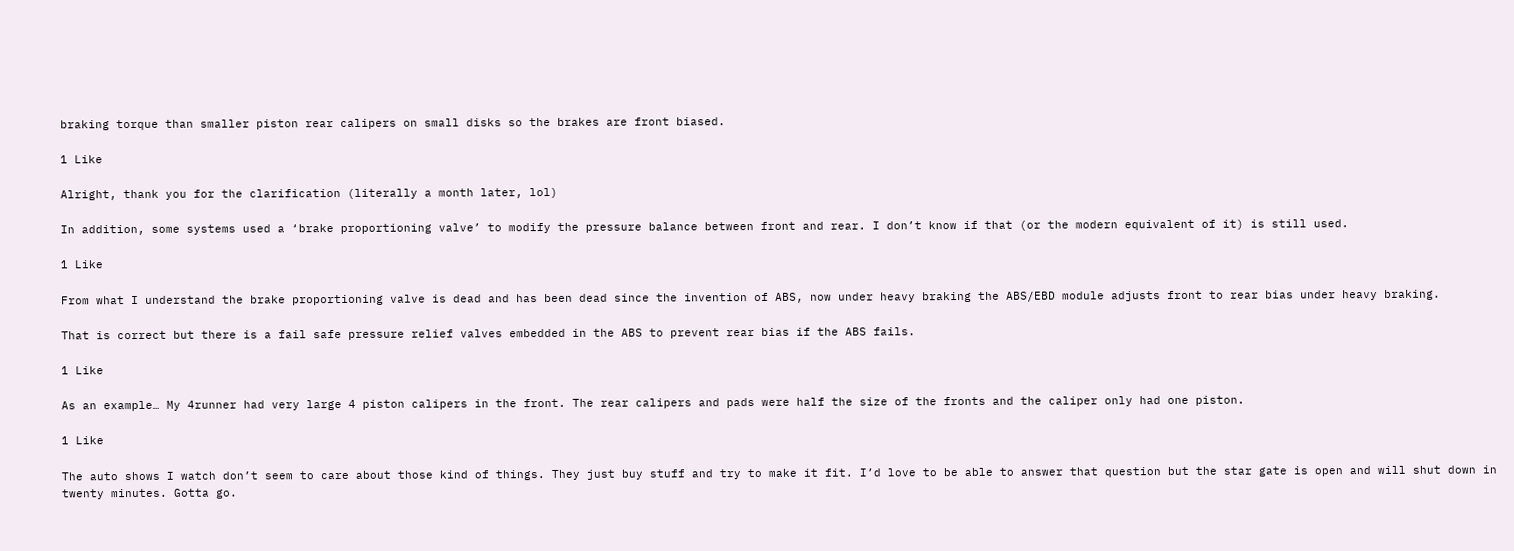braking torque than smaller piston rear calipers on small disks so the brakes are front biased.

1 Like

Alright, thank you for the clarification (literally a month later, lol)

In addition, some systems used a ‘brake proportioning valve’ to modify the pressure balance between front and rear. I don’t know if that (or the modern equivalent of it) is still used.

1 Like

From what I understand the brake proportioning valve is dead and has been dead since the invention of ABS, now under heavy braking the ABS/EBD module adjusts front to rear bias under heavy braking.

That is correct but there is a fail safe pressure relief valves embedded in the ABS to prevent rear bias if the ABS fails.

1 Like

As an example… My 4runner had very large 4 piston calipers in the front. The rear calipers and pads were half the size of the fronts and the caliper only had one piston.

1 Like

The auto shows I watch don’t seem to care about those kind of things. They just buy stuff and try to make it fit. I’d love to be able to answer that question but the star gate is open and will shut down in twenty minutes. Gotta go.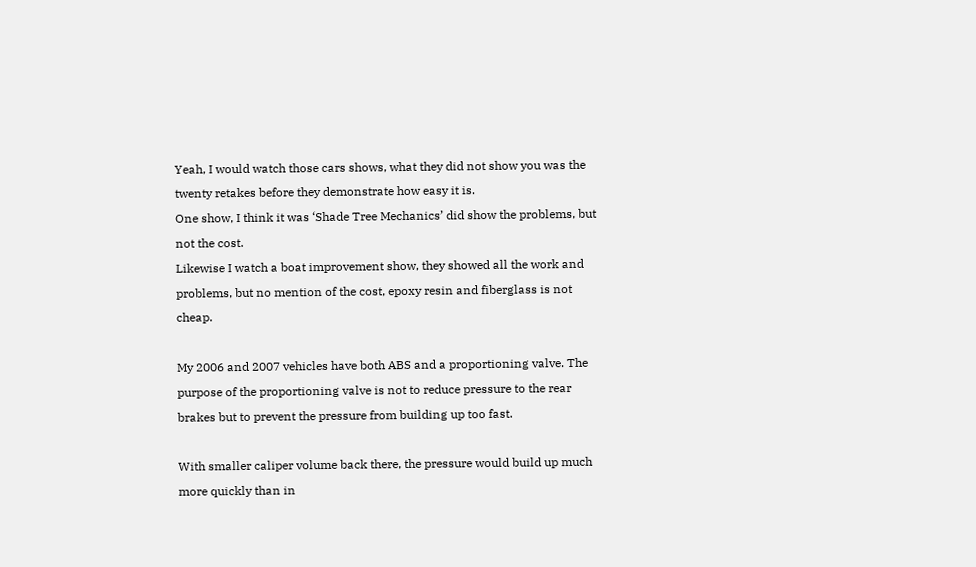Yeah, I would watch those cars shows, what they did not show you was the twenty retakes before they demonstrate how easy it is.
One show, I think it was ‘Shade Tree Mechanics’ did show the problems, but not the cost.
Likewise I watch a boat improvement show, they showed all the work and problems, but no mention of the cost, epoxy resin and fiberglass is not cheap.

My 2006 and 2007 vehicles have both ABS and a proportioning valve. The purpose of the proportioning valve is not to reduce pressure to the rear brakes but to prevent the pressure from building up too fast.

With smaller caliper volume back there, the pressure would build up much more quickly than in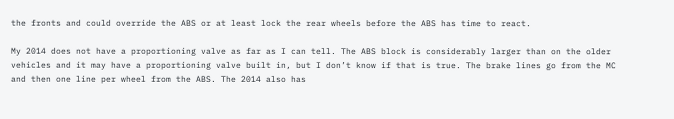the fronts and could override the ABS or at least lock the rear wheels before the ABS has time to react.

My 2014 does not have a proportioning valve as far as I can tell. The ABS block is considerably larger than on the older vehicles and it may have a proportioning valve built in, but I don’t know if that is true. The brake lines go from the MC and then one line per wheel from the ABS. The 2014 also has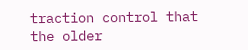traction control that the older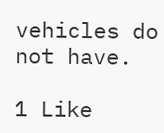vehicles do not have.

1 Like